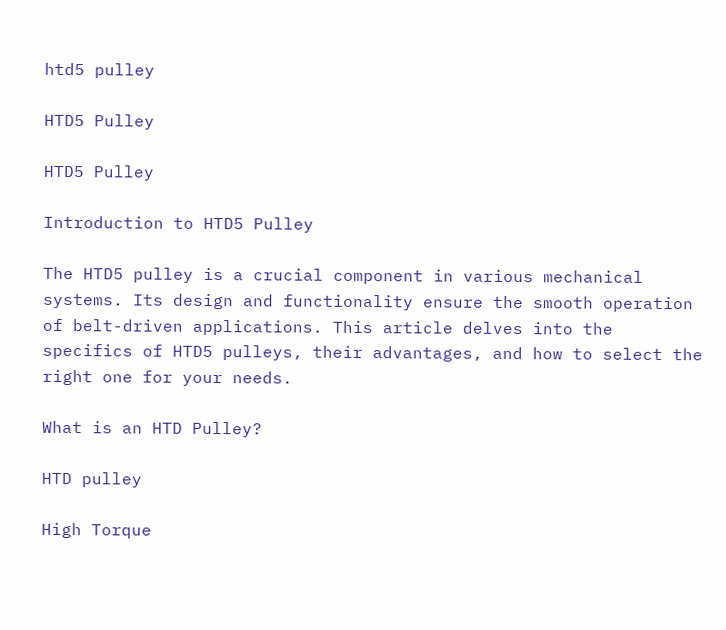htd5 pulley

HTD5 Pulley

HTD5 Pulley

Introduction to HTD5 Pulley

The HTD5 pulley is a crucial component in various mechanical systems. Its design and functionality ensure the smooth operation of belt-driven applications. This article delves into the specifics of HTD5 pulleys, their advantages, and how to select the right one for your needs.

What is an HTD Pulley?

HTD pulley

High Torque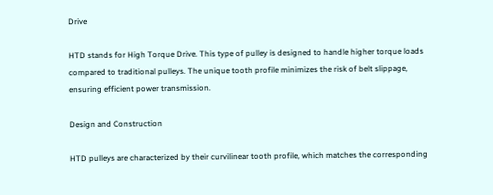Drive

HTD stands for High Torque Drive. This type of pulley is designed to handle higher torque loads compared to traditional pulleys. The unique tooth profile minimizes the risk of belt slippage, ensuring efficient power transmission.

Design and Construction

HTD pulleys are characterized by their curvilinear tooth profile, which matches the corresponding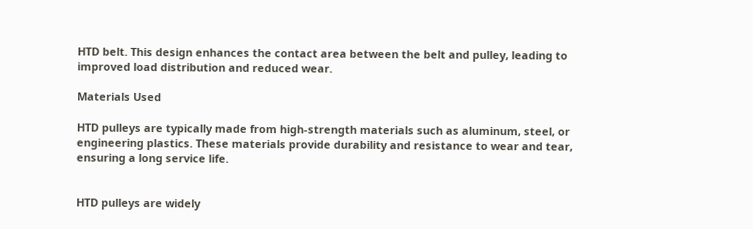HTD belt. This design enhances the contact area between the belt and pulley, leading to improved load distribution and reduced wear.

Materials Used

HTD pulleys are typically made from high-strength materials such as aluminum, steel, or engineering plastics. These materials provide durability and resistance to wear and tear, ensuring a long service life.


HTD pulleys are widely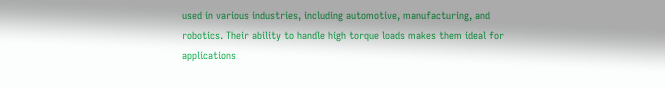used in various industries, including automotive, manufacturing, and robotics. Their ability to handle high torque loads makes them ideal for applications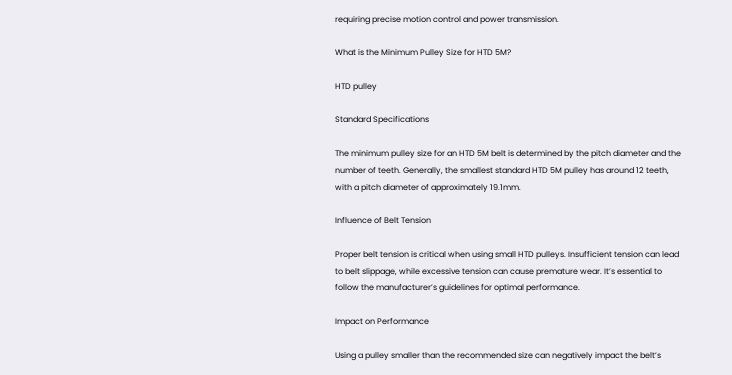requiring precise motion control and power transmission.

What is the Minimum Pulley Size for HTD 5M?

HTD pulley

Standard Specifications

The minimum pulley size for an HTD 5M belt is determined by the pitch diameter and the number of teeth. Generally, the smallest standard HTD 5M pulley has around 12 teeth, with a pitch diameter of approximately 19.1mm.

Influence of Belt Tension

Proper belt tension is critical when using small HTD pulleys. Insufficient tension can lead to belt slippage, while excessive tension can cause premature wear. It’s essential to follow the manufacturer’s guidelines for optimal performance.

Impact on Performance

Using a pulley smaller than the recommended size can negatively impact the belt’s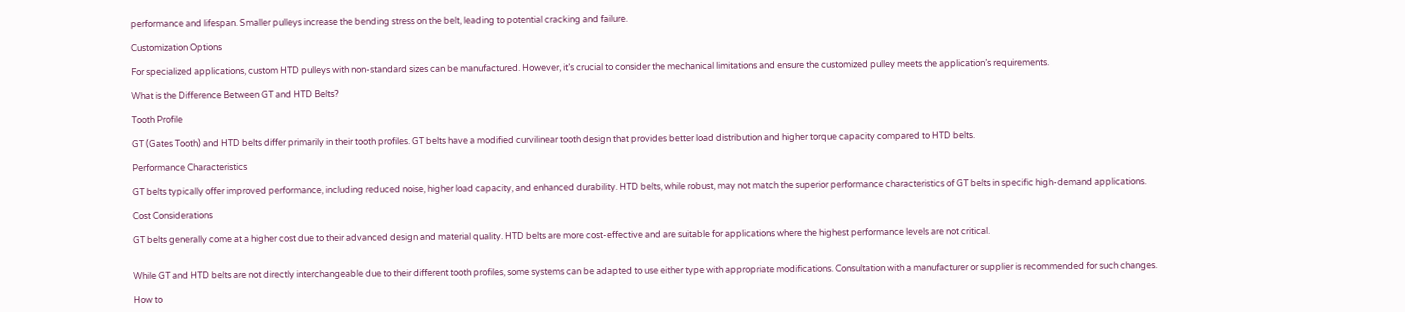performance and lifespan. Smaller pulleys increase the bending stress on the belt, leading to potential cracking and failure.

Customization Options

For specialized applications, custom HTD pulleys with non-standard sizes can be manufactured. However, it’s crucial to consider the mechanical limitations and ensure the customized pulley meets the application’s requirements.

What is the Difference Between GT and HTD Belts?

Tooth Profile

GT (Gates Tooth) and HTD belts differ primarily in their tooth profiles. GT belts have a modified curvilinear tooth design that provides better load distribution and higher torque capacity compared to HTD belts.

Performance Characteristics

GT belts typically offer improved performance, including reduced noise, higher load capacity, and enhanced durability. HTD belts, while robust, may not match the superior performance characteristics of GT belts in specific high-demand applications.

Cost Considerations

GT belts generally come at a higher cost due to their advanced design and material quality. HTD belts are more cost-effective and are suitable for applications where the highest performance levels are not critical.


While GT and HTD belts are not directly interchangeable due to their different tooth profiles, some systems can be adapted to use either type with appropriate modifications. Consultation with a manufacturer or supplier is recommended for such changes.

How to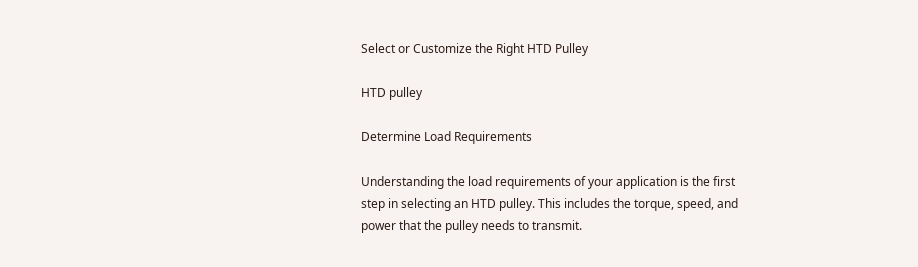Select or Customize the Right HTD Pulley

HTD pulley

Determine Load Requirements

Understanding the load requirements of your application is the first step in selecting an HTD pulley. This includes the torque, speed, and power that the pulley needs to transmit.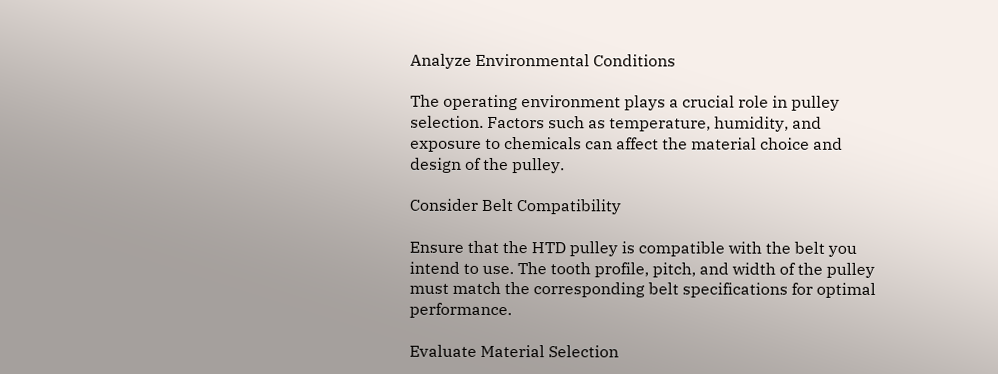Analyze Environmental Conditions

The operating environment plays a crucial role in pulley selection. Factors such as temperature, humidity, and exposure to chemicals can affect the material choice and design of the pulley.

Consider Belt Compatibility

Ensure that the HTD pulley is compatible with the belt you intend to use. The tooth profile, pitch, and width of the pulley must match the corresponding belt specifications for optimal performance.

Evaluate Material Selection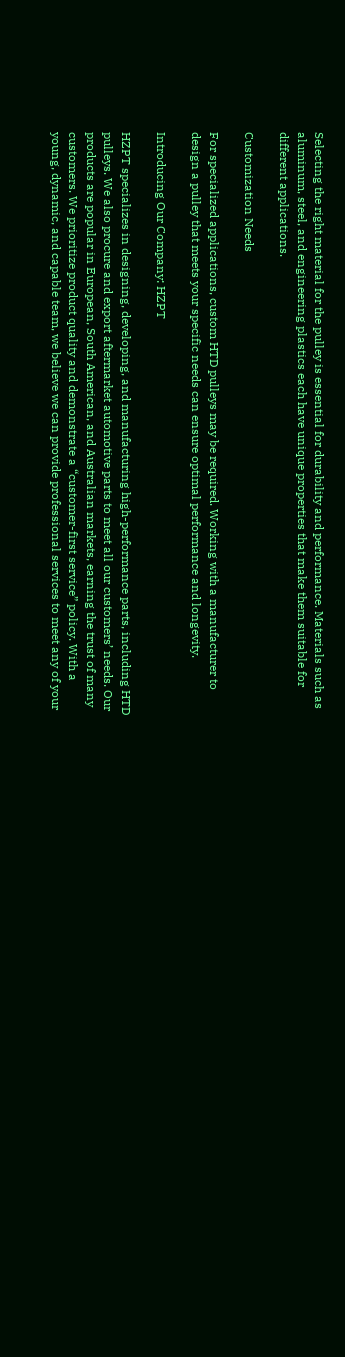Selecting the right material for the pulley is essential for durability and performance. Materials such as aluminum, steel, and engineering plastics each have unique properties that make them suitable for different applications.

Customization Needs

For specialized applications, custom HTD pulleys may be required. Working with a manufacturer to design a pulley that meets your specific needs can ensure optimal performance and longevity.

Introducing Our Company: HZPT

HZPT specializes in designing, developing, and manufacturing high-performance parts, including HTD pulleys. We also procure and export aftermarket automotive parts to meet all our customers’ needs. Our products are popular in European, South American, and Australian markets, earning the trust of many customers. We prioritize product quality and demonstrate a “customer-first service” policy. With a young, dynamic, and capable team, we believe we can provide professional services to meet any of your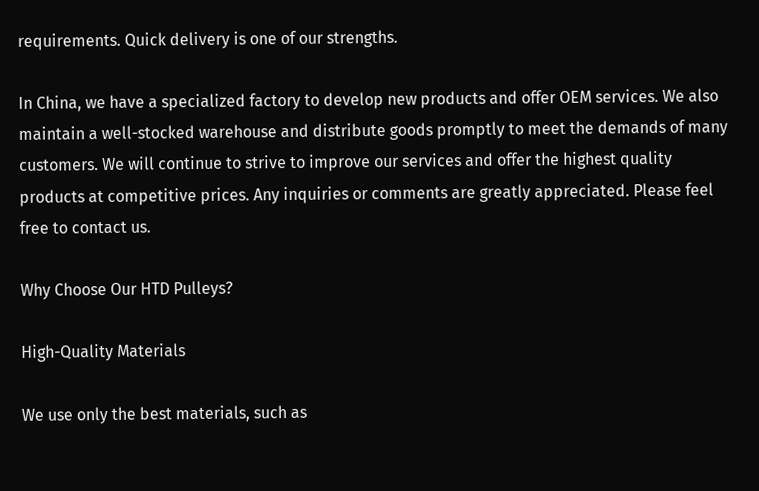requirements. Quick delivery is one of our strengths.

In China, we have a specialized factory to develop new products and offer OEM services. We also maintain a well-stocked warehouse and distribute goods promptly to meet the demands of many customers. We will continue to strive to improve our services and offer the highest quality products at competitive prices. Any inquiries or comments are greatly appreciated. Please feel free to contact us.

Why Choose Our HTD Pulleys?

High-Quality Materials

We use only the best materials, such as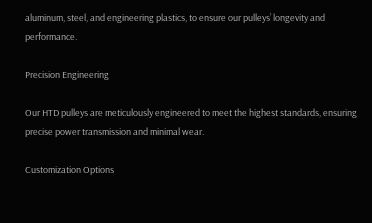aluminum, steel, and engineering plastics, to ensure our pulleys’ longevity and performance.

Precision Engineering

Our HTD pulleys are meticulously engineered to meet the highest standards, ensuring precise power transmission and minimal wear.

Customization Options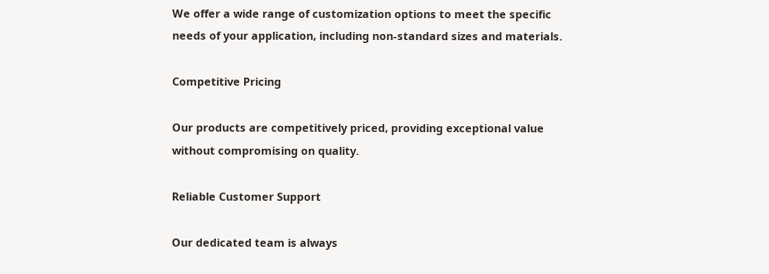We offer a wide range of customization options to meet the specific needs of your application, including non-standard sizes and materials.

Competitive Pricing

Our products are competitively priced, providing exceptional value without compromising on quality.

Reliable Customer Support

Our dedicated team is always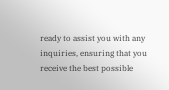ready to assist you with any inquiries, ensuring that you receive the best possible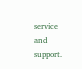service and support.